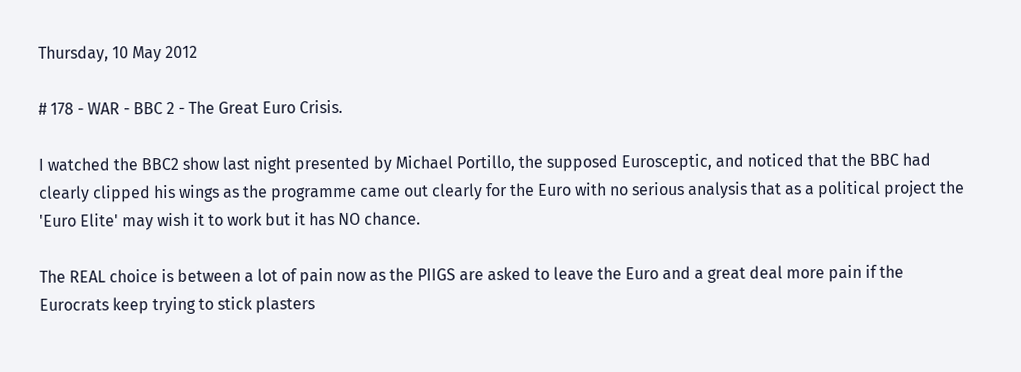Thursday, 10 May 2012

# 178 - WAR - BBC 2 - The Great Euro Crisis.

I watched the BBC2 show last night presented by Michael Portillo, the supposed Eurosceptic, and noticed that the BBC had clearly clipped his wings as the programme came out clearly for the Euro with no serious analysis that as a political project the 'Euro Elite' may wish it to work but it has NO chance.

The REAL choice is between a lot of pain now as the PIIGS are asked to leave the Euro and a great deal more pain if the Eurocrats keep trying to stick plasters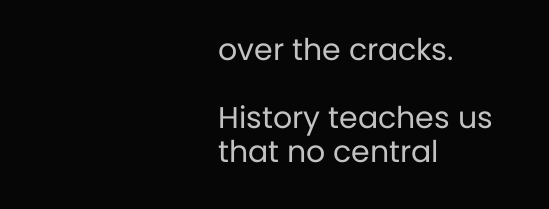over the cracks.

History teaches us that no central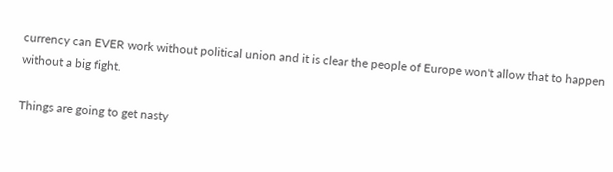currency can EVER work without political union and it is clear the people of Europe won't allow that to happen without a big fight.

Things are going to get nasty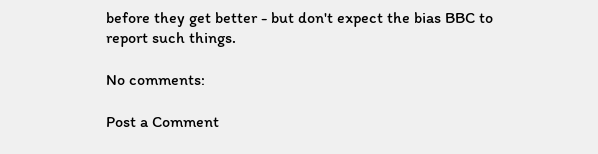before they get better - but don't expect the bias BBC to report such things.

No comments:

Post a Comment